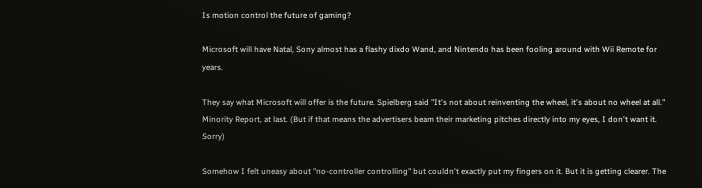Is motion control the future of gaming?

Microsoft will have Natal, Sony almost has a flashy dixdo Wand, and Nintendo has been fooling around with Wii Remote for years.

They say what Microsoft will offer is the future. Spielberg said "It's not about reinventing the wheel, it's about no wheel at all." Minority Report, at last. (But if that means the advertisers beam their marketing pitches directly into my eyes, I don't want it. Sorry)

Somehow I felt uneasy about "no-controller controlling" but couldn't exactly put my fingers on it. But it is getting clearer. The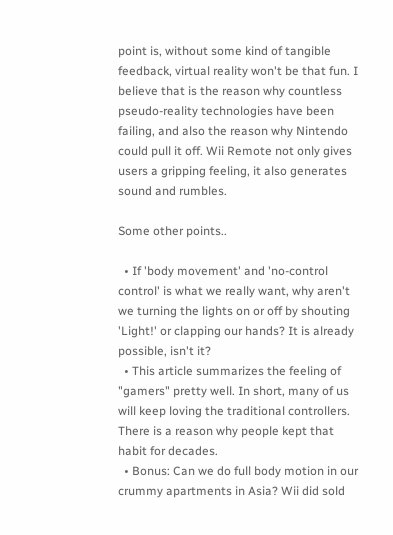point is, without some kind of tangible feedback, virtual reality won't be that fun. I believe that is the reason why countless pseudo-reality technologies have been failing, and also the reason why Nintendo could pull it off. Wii Remote not only gives users a gripping feeling, it also generates sound and rumbles.

Some other points..

  • If 'body movement' and 'no-control control' is what we really want, why aren't we turning the lights on or off by shouting 'Light!' or clapping our hands? It is already possible, isn't it?
  • This article summarizes the feeling of "gamers" pretty well. In short, many of us will keep loving the traditional controllers. There is a reason why people kept that habit for decades.
  • Bonus: Can we do full body motion in our crummy apartments in Asia? Wii did sold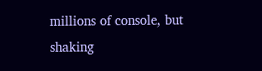millions of console, but shaking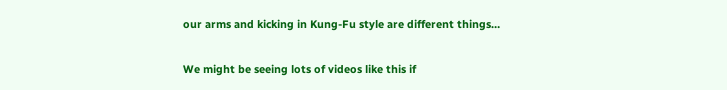our arms and kicking in Kung-Fu style are different things…

We might be seeing lots of videos like this if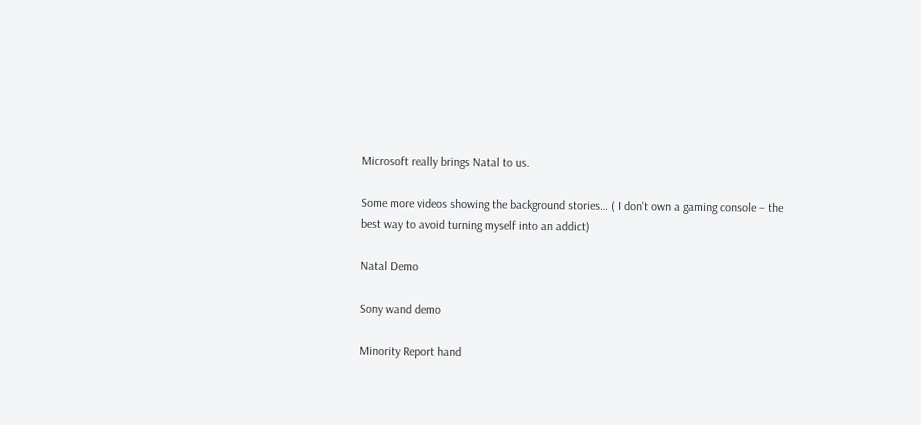Microsoft really brings Natal to us.

Some more videos showing the background stories… ( I don't own a gaming console – the best way to avoid turning myself into an addict)

Natal Demo

Sony wand demo

Minority Report hand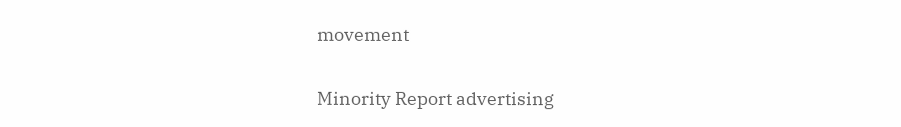movement

Minority Report advertising